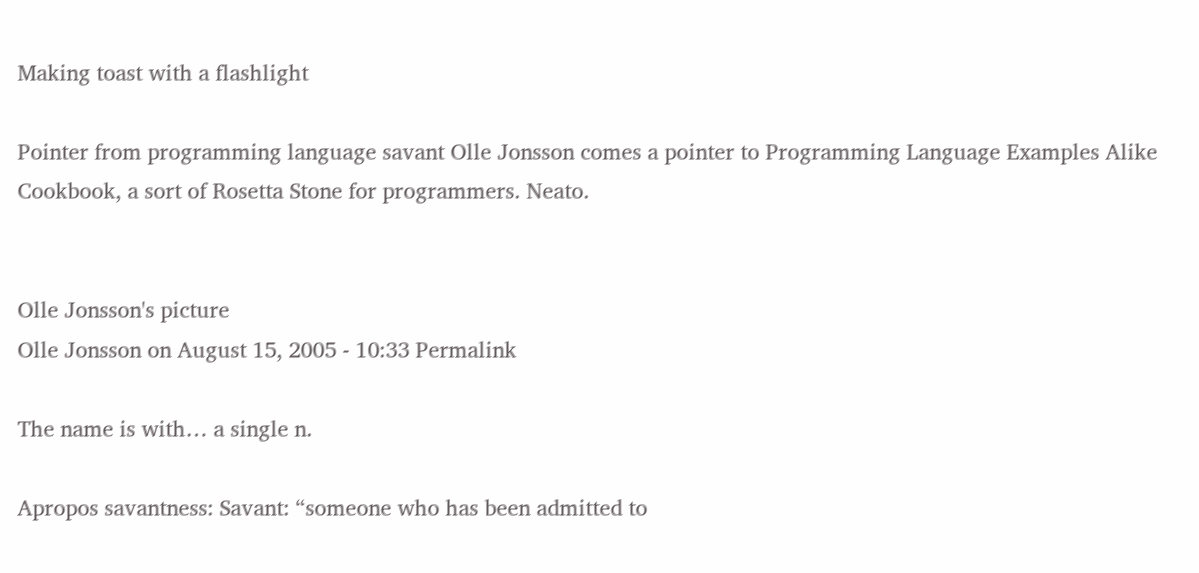Making toast with a flashlight

Pointer from programming language savant Olle Jonsson comes a pointer to Programming Language Examples Alike Cookbook, a sort of Rosetta Stone for programmers. Neato.


Olle Jonsson's picture
Olle Jonsson on August 15, 2005 - 10:33 Permalink

The name is with… a single n.

Apropos savantness: Savant: “someone who has been admitted to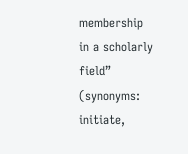membership in a scholarly field” (synonyms: initiate,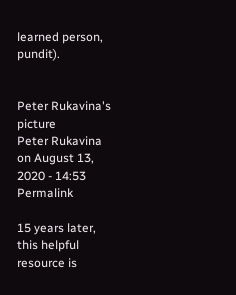learned person, pundit).


Peter Rukavina's picture
Peter Rukavina on August 13, 2020 - 14:53 Permalink

15 years later, this helpful resource is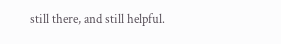still there, and still helpful.